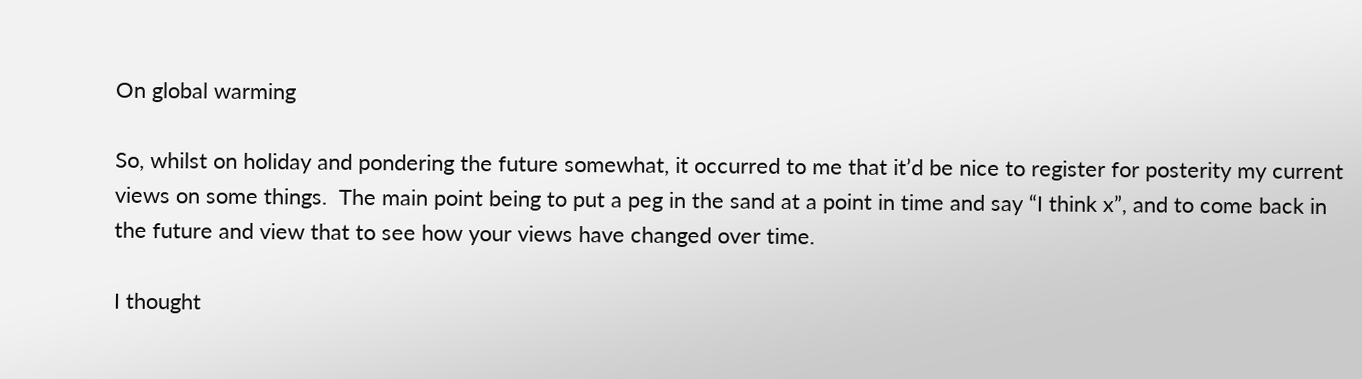On global warming

So, whilst on holiday and pondering the future somewhat, it occurred to me that it’d be nice to register for posterity my current views on some things.  The main point being to put a peg in the sand at a point in time and say “I think x”, and to come back in the future and view that to see how your views have changed over time.

I thought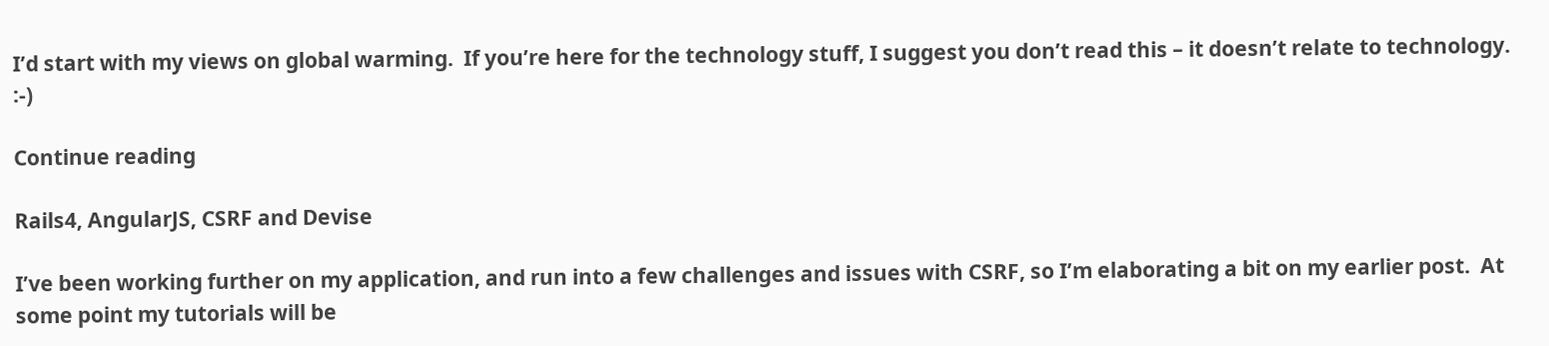I’d start with my views on global warming.  If you’re here for the technology stuff, I suggest you don’t read this – it doesn’t relate to technology.  :-)

Continue reading

Rails4, AngularJS, CSRF and Devise

I’ve been working further on my application, and run into a few challenges and issues with CSRF, so I’m elaborating a bit on my earlier post.  At some point my tutorials will be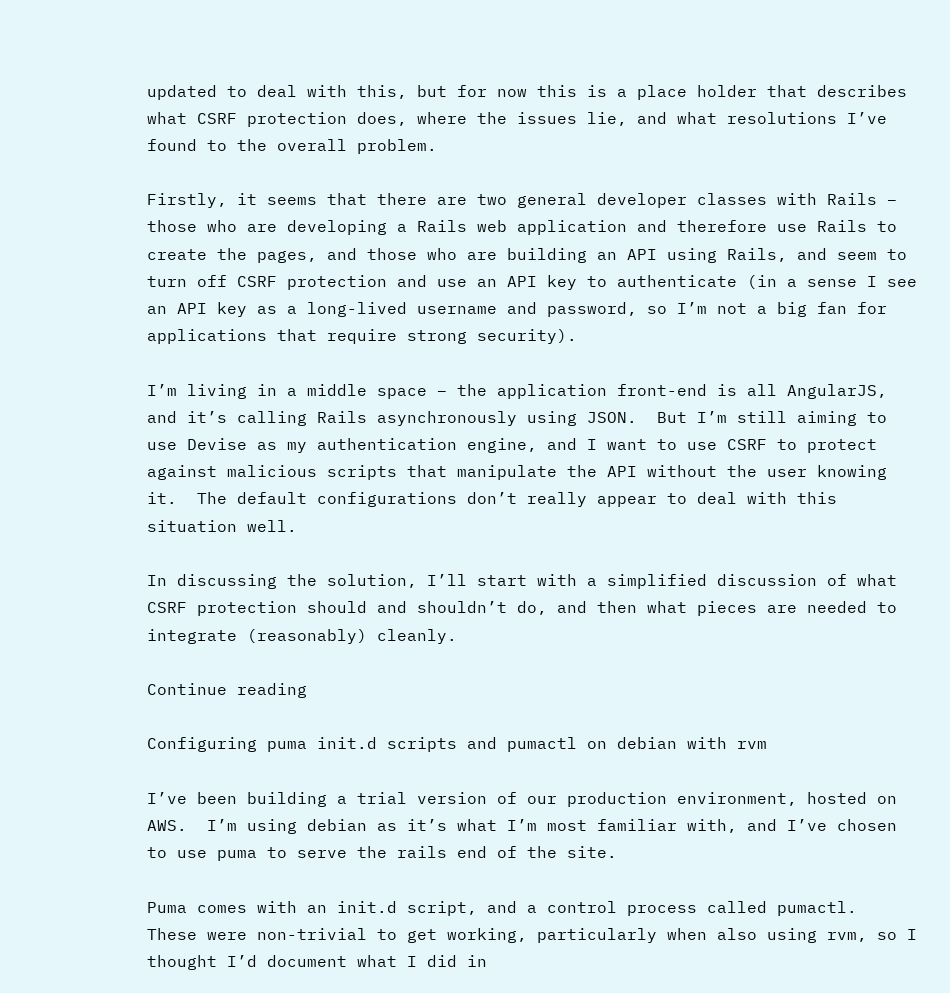updated to deal with this, but for now this is a place holder that describes what CSRF protection does, where the issues lie, and what resolutions I’ve found to the overall problem.

Firstly, it seems that there are two general developer classes with Rails – those who are developing a Rails web application and therefore use Rails to create the pages, and those who are building an API using Rails, and seem to turn off CSRF protection and use an API key to authenticate (in a sense I see an API key as a long-lived username and password, so I’m not a big fan for applications that require strong security).

I’m living in a middle space – the application front-end is all AngularJS, and it’s calling Rails asynchronously using JSON.  But I’m still aiming to use Devise as my authentication engine, and I want to use CSRF to protect against malicious scripts that manipulate the API without the user knowing it.  The default configurations don’t really appear to deal with this situation well.

In discussing the solution, I’ll start with a simplified discussion of what CSRF protection should and shouldn’t do, and then what pieces are needed to integrate (reasonably) cleanly.

Continue reading

Configuring puma init.d scripts and pumactl on debian with rvm

I’ve been building a trial version of our production environment, hosted on AWS.  I’m using debian as it’s what I’m most familiar with, and I’ve chosen to use puma to serve the rails end of the site.

Puma comes with an init.d script, and a control process called pumactl.  These were non-trivial to get working, particularly when also using rvm, so I thought I’d document what I did in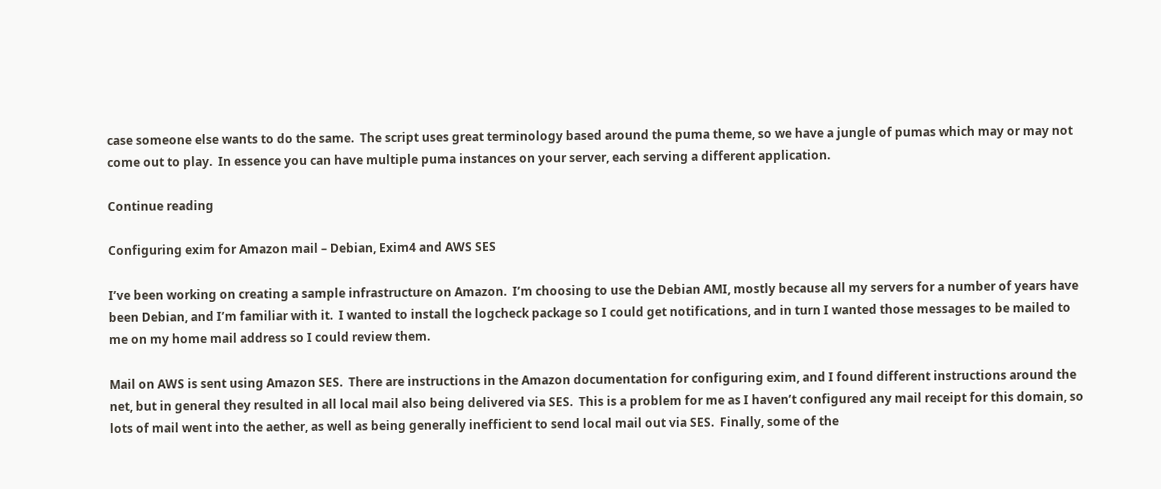case someone else wants to do the same.  The script uses great terminology based around the puma theme, so we have a jungle of pumas which may or may not come out to play.  In essence you can have multiple puma instances on your server, each serving a different application.

Continue reading

Configuring exim for Amazon mail – Debian, Exim4 and AWS SES

I’ve been working on creating a sample infrastructure on Amazon.  I’m choosing to use the Debian AMI, mostly because all my servers for a number of years have been Debian, and I’m familiar with it.  I wanted to install the logcheck package so I could get notifications, and in turn I wanted those messages to be mailed to me on my home mail address so I could review them.

Mail on AWS is sent using Amazon SES.  There are instructions in the Amazon documentation for configuring exim, and I found different instructions around the net, but in general they resulted in all local mail also being delivered via SES.  This is a problem for me as I haven’t configured any mail receipt for this domain, so lots of mail went into the aether, as well as being generally inefficient to send local mail out via SES.  Finally, some of the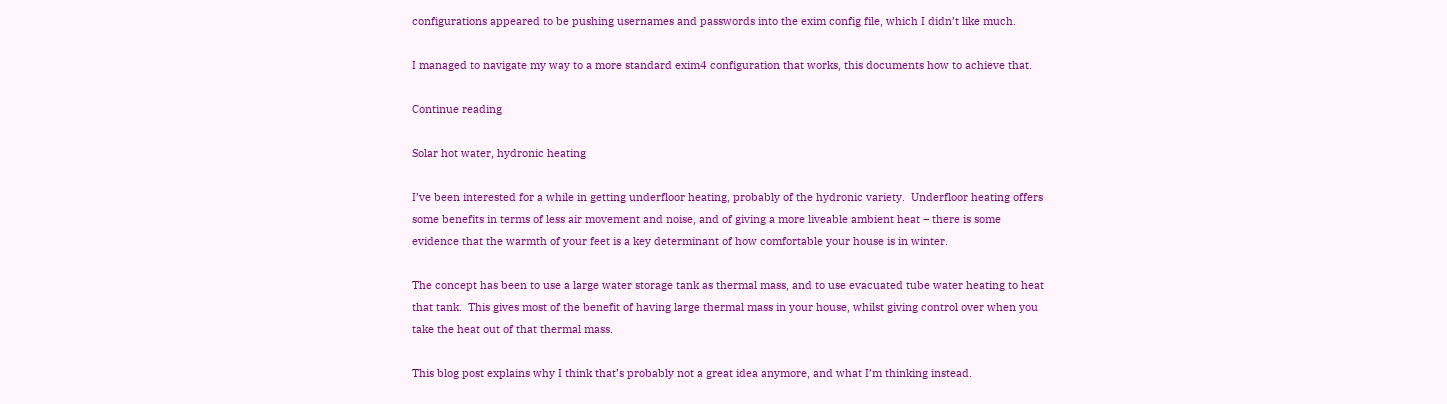configurations appeared to be pushing usernames and passwords into the exim config file, which I didn’t like much.

I managed to navigate my way to a more standard exim4 configuration that works, this documents how to achieve that.

Continue reading

Solar hot water, hydronic heating

I’ve been interested for a while in getting underfloor heating, probably of the hydronic variety.  Underfloor heating offers some benefits in terms of less air movement and noise, and of giving a more liveable ambient heat – there is some evidence that the warmth of your feet is a key determinant of how comfortable your house is in winter.

The concept has been to use a large water storage tank as thermal mass, and to use evacuated tube water heating to heat that tank.  This gives most of the benefit of having large thermal mass in your house, whilst giving control over when you take the heat out of that thermal mass.

This blog post explains why I think that’s probably not a great idea anymore, and what I’m thinking instead.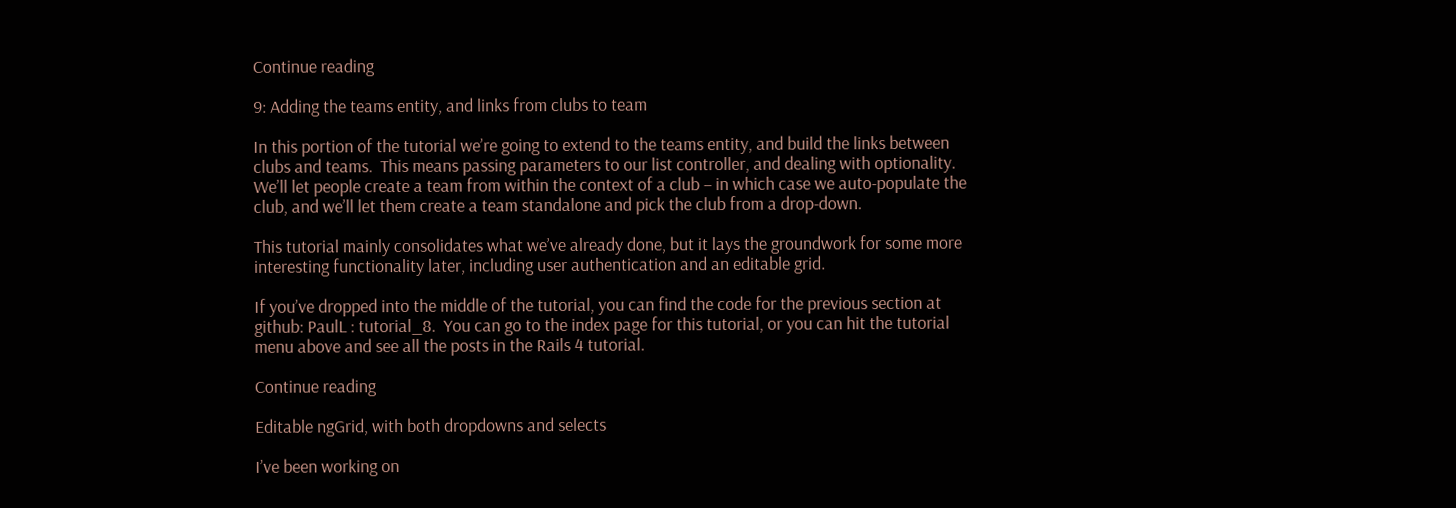Continue reading

9: Adding the teams entity, and links from clubs to team

In this portion of the tutorial we’re going to extend to the teams entity, and build the links between clubs and teams.  This means passing parameters to our list controller, and dealing with optionality.  We’ll let people create a team from within the context of a club – in which case we auto-populate the club, and we’ll let them create a team standalone and pick the club from a drop-down.

This tutorial mainly consolidates what we’ve already done, but it lays the groundwork for some more interesting functionality later, including user authentication and an editable grid.

If you’ve dropped into the middle of the tutorial, you can find the code for the previous section at github: PaulL : tutorial_8.  You can go to the index page for this tutorial, or you can hit the tutorial menu above and see all the posts in the Rails 4 tutorial.

Continue reading

Editable ngGrid, with both dropdowns and selects

I’ve been working on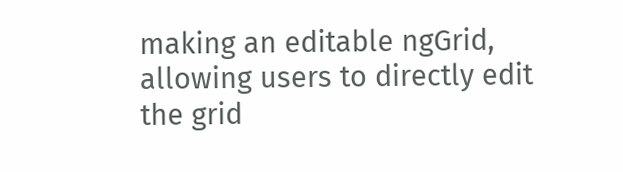making an editable ngGrid, allowing users to directly edit the grid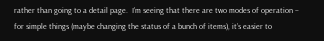rather than going to a detail page.  I’m seeing that there are two modes of operation – for simple things (maybe changing the status of a bunch of items), it’s easier to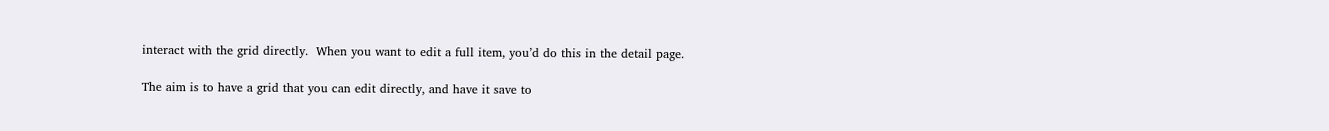interact with the grid directly.  When you want to edit a full item, you’d do this in the detail page.

The aim is to have a grid that you can edit directly, and have it save to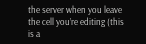the server when you leave the cell you’re editing (this is a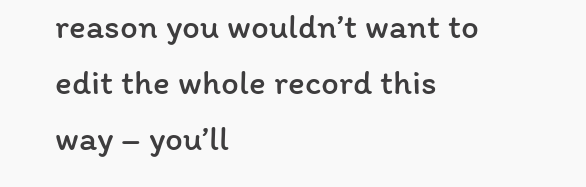reason you wouldn’t want to edit the whole record this way – you’ll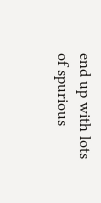end up with lots of spurious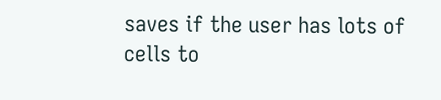saves if the user has lots of cells to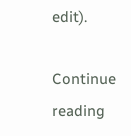edit).

Continue reading